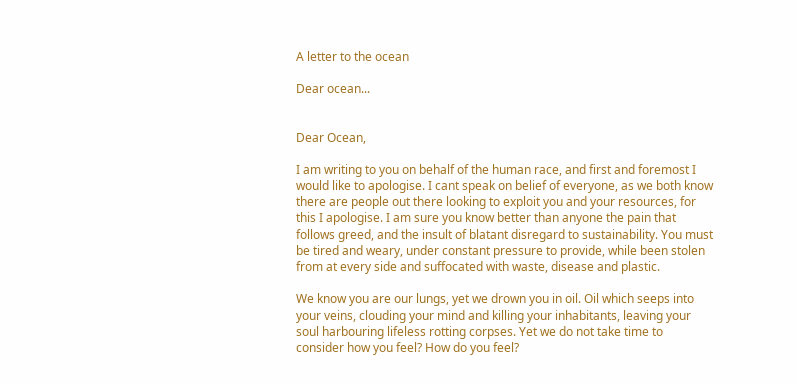A letter to the ocean

Dear ocean...


Dear Ocean,

I am writing to you on behalf of the human race, and first and foremost I would like to apologise. I cant speak on belief of everyone, as we both know there are people out there looking to exploit you and your resources, for this I apologise. I am sure you know better than anyone the pain that follows greed, and the insult of blatant disregard to sustainability. You must be tired and weary, under constant pressure to provide, while been stolen from at every side and suffocated with waste, disease and plastic.

We know you are our lungs, yet we drown you in oil. Oil which seeps into your veins, clouding your mind and killing your inhabitants, leaving your soul harbouring lifeless rotting corpses. Yet we do not take time to consider how you feel? How do you feel?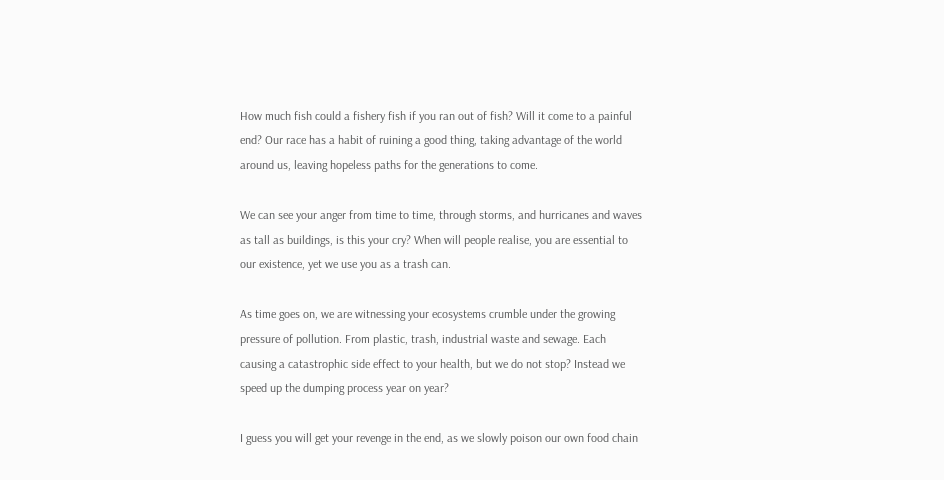How much fish could a fishery fish if you ran out of fish? Will it come to a painful end? Our race has a habit of ruining a good thing, taking advantage of the world around us, leaving hopeless paths for the generations to come.

We can see your anger from time to time, through storms, and hurricanes and waves as tall as buildings, is this your cry? When will people realise, you are essential to our existence, yet we use you as a trash can.

As time goes on, we are witnessing your ecosystems crumble under the growing pressure of pollution. From plastic, trash, industrial waste and sewage. Each causing a catastrophic side effect to your health, but we do not stop? Instead we speed up the dumping process year on year?

I guess you will get your revenge in the end, as we slowly poison our own food chain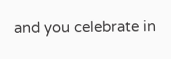and you celebrate in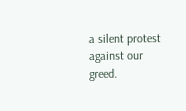a silent protest against our greed.